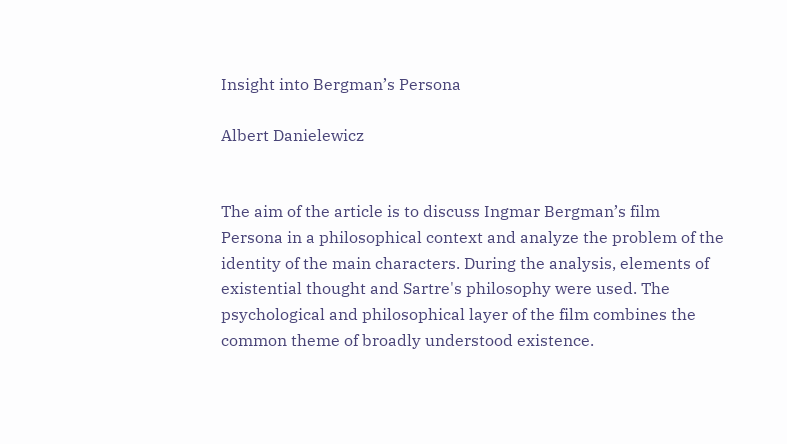Insight into Bergman’s Persona

Albert Danielewicz


The aim of the article is to discuss Ingmar Bergman’s film Persona in a philosophical context and analyze the problem of the identity of the main characters. During the analysis, elements of existential thought and Sartre's philosophy were used. The psychological and philosophical layer of the film combines the common theme of broadly understood existence.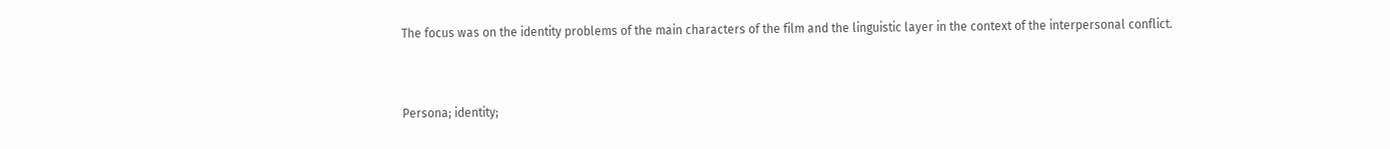The focus was on the identity problems of the main characters of the film and the linguistic layer in the context of the interpersonal conflict.


Persona; identity;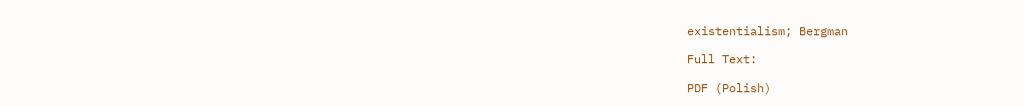existentialism; Bergman

Full Text:

PDF (Polish)